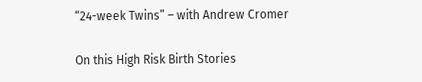“24-week Twins” – with Andrew Cromer

On this High Risk Birth Stories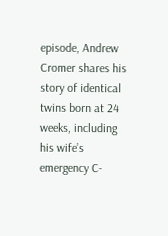episode, Andrew Cromer shares his story of identical twins born at 24 weeks, including his wife’s emergency C-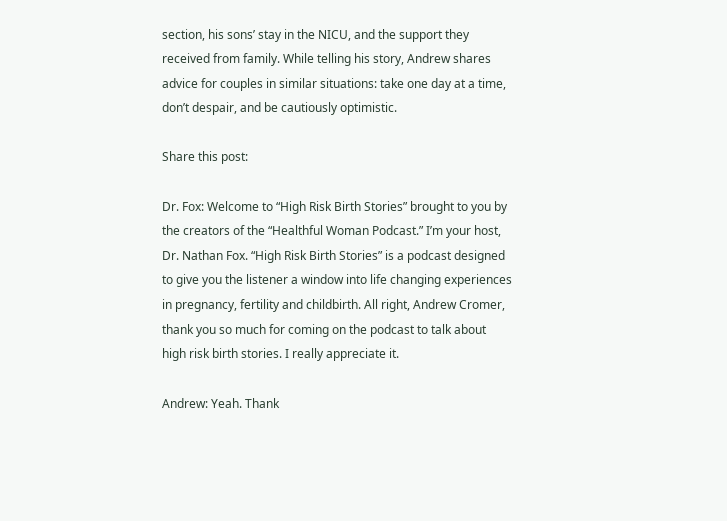section, his sons’ stay in the NICU, and the support they received from family. While telling his story, Andrew shares advice for couples in similar situations: take one day at a time, don’t despair, and be cautiously optimistic.

Share this post:

Dr. Fox: Welcome to “High Risk Birth Stories” brought to you by the creators of the “Healthful Woman Podcast.” I’m your host, Dr. Nathan Fox. “High Risk Birth Stories” is a podcast designed to give you the listener a window into life changing experiences in pregnancy, fertility and childbirth. All right, Andrew Cromer, thank you so much for coming on the podcast to talk about high risk birth stories. I really appreciate it.

Andrew: Yeah. Thank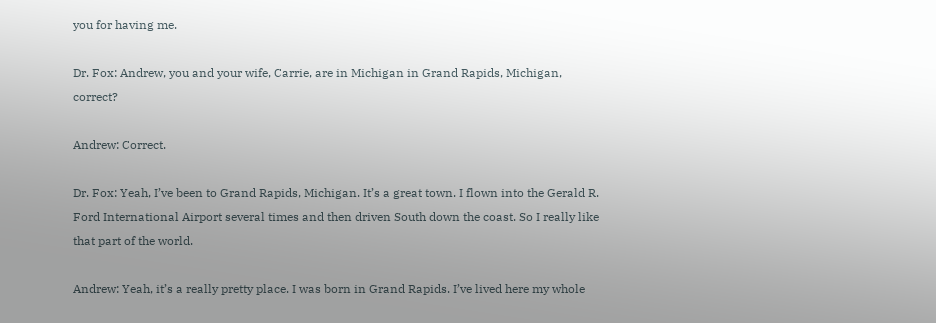you for having me.

Dr. Fox: Andrew, you and your wife, Carrie, are in Michigan in Grand Rapids, Michigan, correct?

Andrew: Correct.

Dr. Fox: Yeah, I’ve been to Grand Rapids, Michigan. It’s a great town. I flown into the Gerald R. Ford International Airport several times and then driven South down the coast. So I really like that part of the world.

Andrew: Yeah, it’s a really pretty place. I was born in Grand Rapids. I’ve lived here my whole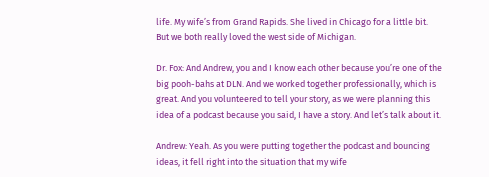life. My wife’s from Grand Rapids. She lived in Chicago for a little bit. But we both really loved the west side of Michigan.

Dr. Fox: And Andrew, you and I know each other because you’re one of the big pooh-bahs at DLN. And we worked together professionally, which is great. And you volunteered to tell your story, as we were planning this idea of a podcast because you said, I have a story. And let’s talk about it.

Andrew: Yeah. As you were putting together the podcast and bouncing ideas, it fell right into the situation that my wife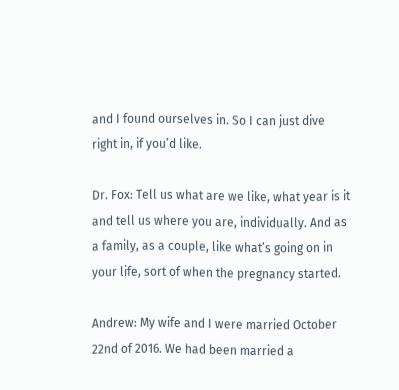and I found ourselves in. So I can just dive right in, if you’d like.

Dr. Fox: Tell us what are we like, what year is it and tell us where you are, individually. And as a family, as a couple, like what’s going on in your life, sort of when the pregnancy started.

Andrew: My wife and I were married October 22nd of 2016. We had been married a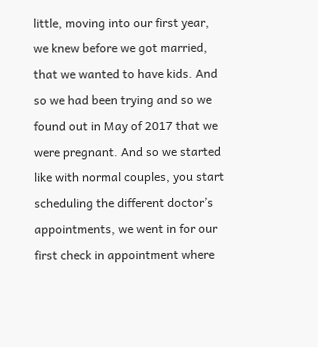little, moving into our first year, we knew before we got married, that we wanted to have kids. And so we had been trying and so we found out in May of 2017 that we were pregnant. And so we started like with normal couples, you start scheduling the different doctor’s appointments, we went in for our first check in appointment where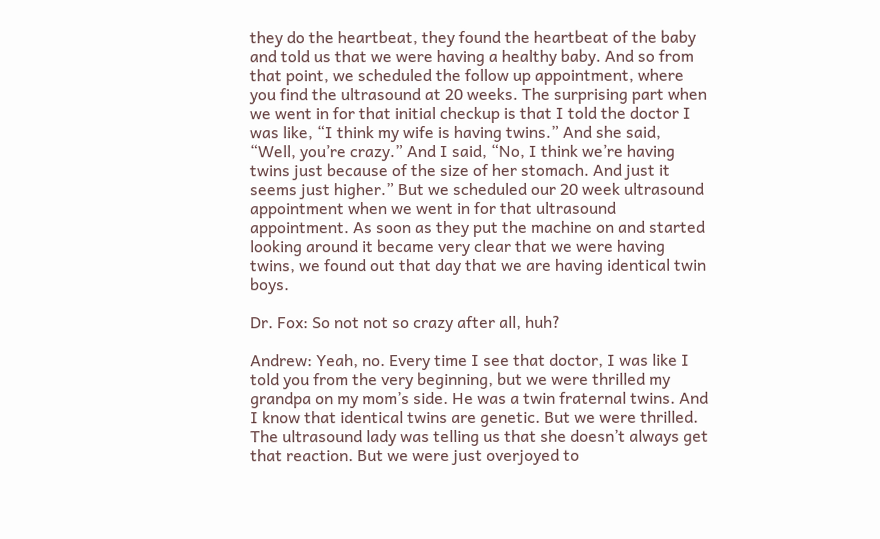they do the heartbeat, they found the heartbeat of the baby and told us that we were having a healthy baby. And so from that point, we scheduled the follow up appointment, where you find the ultrasound at 20 weeks. The surprising part when we went in for that initial checkup is that I told the doctor I was like, “I think my wife is having twins.” And she said, “Well, you’re crazy.” And I said, “No, I think we’re having twins just because of the size of her stomach. And just it seems just higher.” But we scheduled our 20 week ultrasound appointment when we went in for that ultrasound appointment. As soon as they put the machine on and started looking around it became very clear that we were having twins, we found out that day that we are having identical twin boys.

Dr. Fox: So not not so crazy after all, huh?

Andrew: Yeah, no. Every time I see that doctor, I was like I told you from the very beginning, but we were thrilled my grandpa on my mom’s side. He was a twin fraternal twins. And I know that identical twins are genetic. But we were thrilled. The ultrasound lady was telling us that she doesn’t always get that reaction. But we were just overjoyed to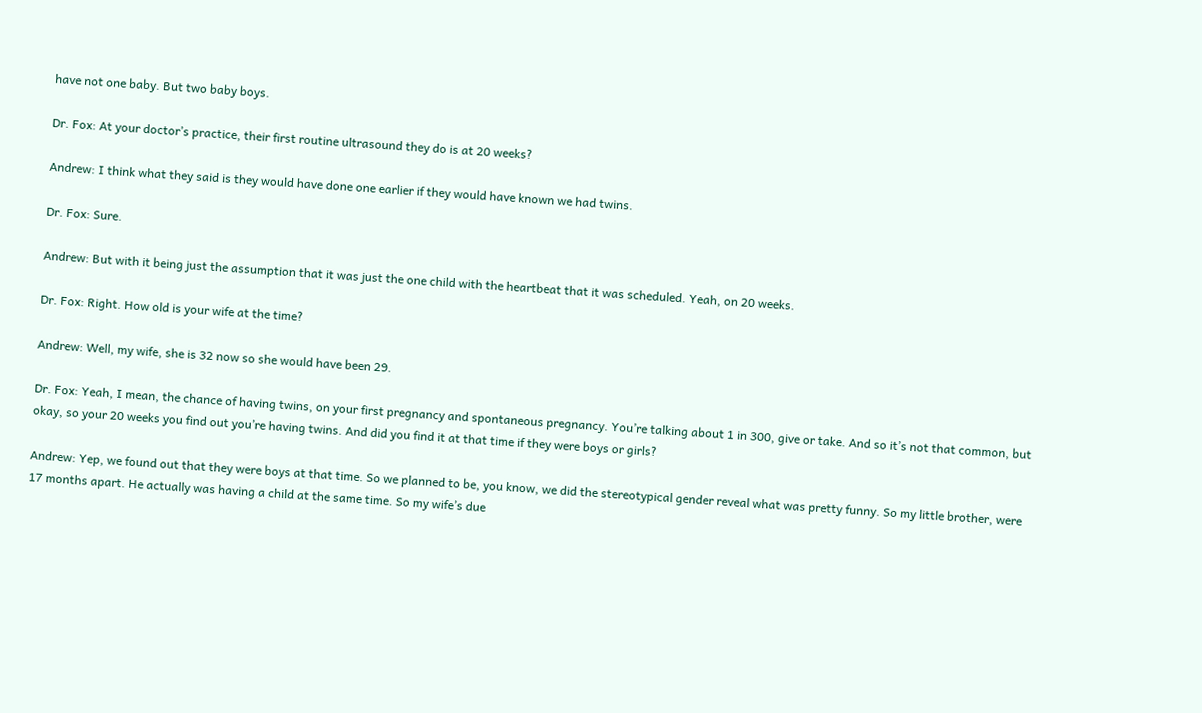have not one baby. But two baby boys.

Dr. Fox: At your doctor’s practice, their first routine ultrasound they do is at 20 weeks?

Andrew: I think what they said is they would have done one earlier if they would have known we had twins.

Dr. Fox: Sure.

Andrew: But with it being just the assumption that it was just the one child with the heartbeat that it was scheduled. Yeah, on 20 weeks.

Dr. Fox: Right. How old is your wife at the time?

Andrew: Well, my wife, she is 32 now so she would have been 29.

Dr. Fox: Yeah, I mean, the chance of having twins, on your first pregnancy and spontaneous pregnancy. You’re talking about 1 in 300, give or take. And so it’s not that common, but okay, so your 20 weeks you find out you’re having twins. And did you find it at that time if they were boys or girls?

Andrew: Yep, we found out that they were boys at that time. So we planned to be, you know, we did the stereotypical gender reveal what was pretty funny. So my little brother, were 17 months apart. He actually was having a child at the same time. So my wife’s due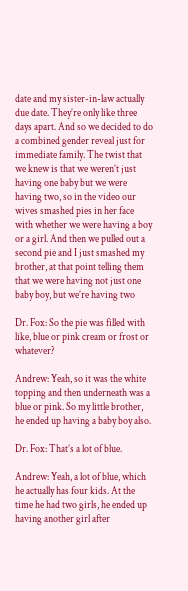date and my sister-in-law actually due date. They’re only like three days apart. And so we decided to do a combined gender reveal just for immediate family. The twist that we knew is that we weren’t just having one baby but we were having two, so in the video our wives smashed pies in her face with whether we were having a boy or a girl. And then we pulled out a second pie and I just smashed my brother, at that point telling them that we were having not just one baby boy, but we’re having two

Dr. Fox: So the pie was filled with like, blue or pink cream or frost or whatever?

Andrew: Yeah, so it was the white topping and then underneath was a blue or pink. So my little brother, he ended up having a baby boy also.

Dr. Fox: That’s a lot of blue.

Andrew: Yeah, a lot of blue, which he actually has four kids. At the time he had two girls, he ended up having another girl after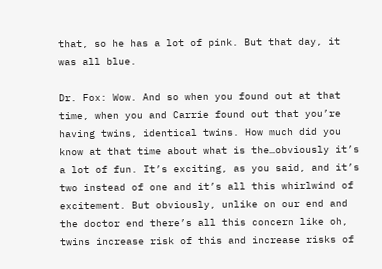that, so he has a lot of pink. But that day, it was all blue.

Dr. Fox: Wow. And so when you found out at that time, when you and Carrie found out that you’re having twins, identical twins. How much did you know at that time about what is the…obviously it’s a lot of fun. It’s exciting, as you said, and it’s two instead of one and it’s all this whirlwind of excitement. But obviously, unlike on our end and the doctor end there’s all this concern like oh, twins increase risk of this and increase risks of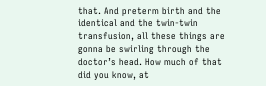that. And preterm birth and the identical and the twin-twin transfusion, all these things are gonna be swirling through the doctor’s head. How much of that did you know, at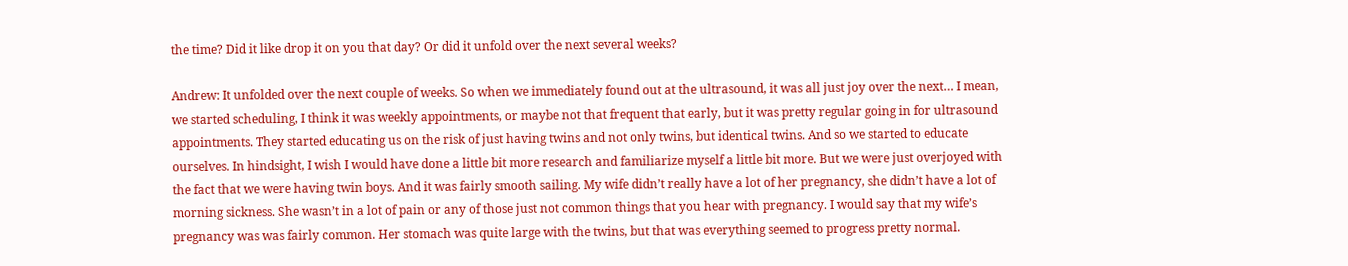the time? Did it like drop it on you that day? Or did it unfold over the next several weeks?

Andrew: It unfolded over the next couple of weeks. So when we immediately found out at the ultrasound, it was all just joy over the next… I mean, we started scheduling, I think it was weekly appointments, or maybe not that frequent that early, but it was pretty regular going in for ultrasound appointments. They started educating us on the risk of just having twins and not only twins, but identical twins. And so we started to educate ourselves. In hindsight, I wish I would have done a little bit more research and familiarize myself a little bit more. But we were just overjoyed with the fact that we were having twin boys. And it was fairly smooth sailing. My wife didn’t really have a lot of her pregnancy, she didn’t have a lot of morning sickness. She wasn’t in a lot of pain or any of those just not common things that you hear with pregnancy. I would say that my wife’s pregnancy was was fairly common. Her stomach was quite large with the twins, but that was everything seemed to progress pretty normal.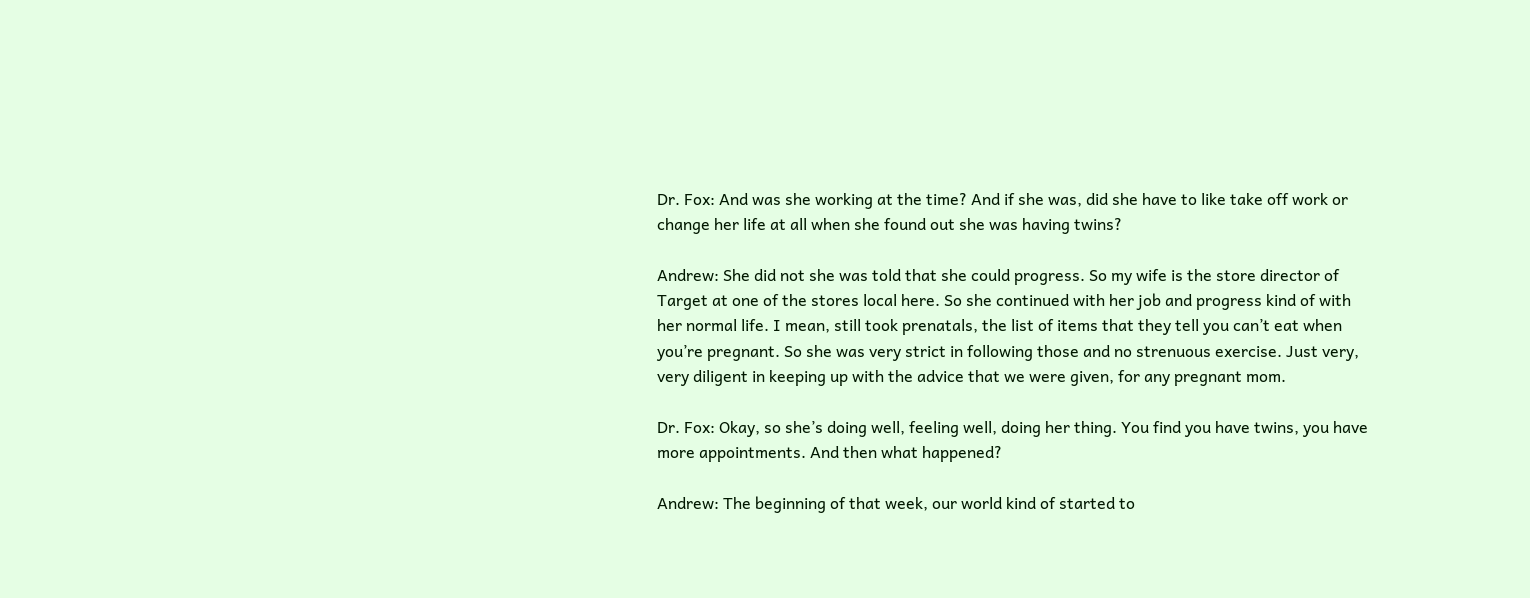Dr. Fox: And was she working at the time? And if she was, did she have to like take off work or change her life at all when she found out she was having twins?

Andrew: She did not she was told that she could progress. So my wife is the store director of Target at one of the stores local here. So she continued with her job and progress kind of with her normal life. I mean, still took prenatals, the list of items that they tell you can’t eat when you’re pregnant. So she was very strict in following those and no strenuous exercise. Just very, very diligent in keeping up with the advice that we were given, for any pregnant mom.

Dr. Fox: Okay, so she’s doing well, feeling well, doing her thing. You find you have twins, you have more appointments. And then what happened?

Andrew: The beginning of that week, our world kind of started to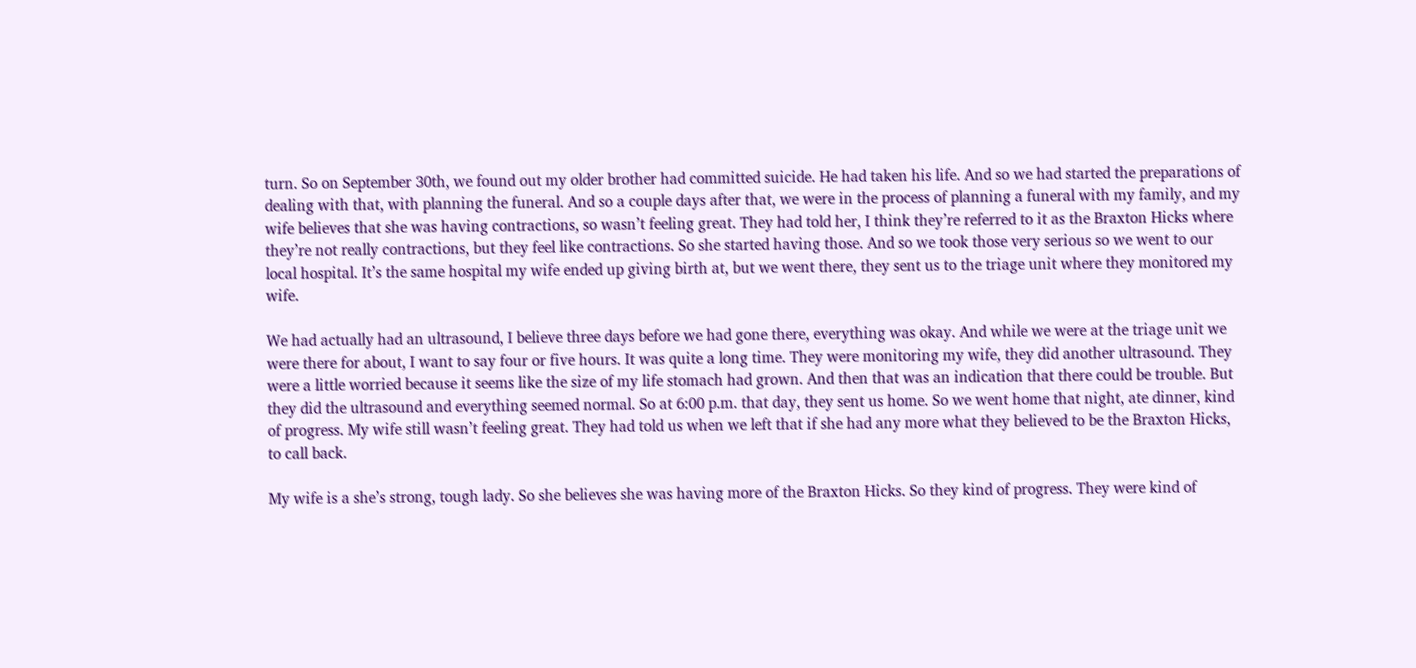turn. So on September 30th, we found out my older brother had committed suicide. He had taken his life. And so we had started the preparations of dealing with that, with planning the funeral. And so a couple days after that, we were in the process of planning a funeral with my family, and my wife believes that she was having contractions, so wasn’t feeling great. They had told her, I think they’re referred to it as the Braxton Hicks where they’re not really contractions, but they feel like contractions. So she started having those. And so we took those very serious so we went to our local hospital. It’s the same hospital my wife ended up giving birth at, but we went there, they sent us to the triage unit where they monitored my wife.

We had actually had an ultrasound, I believe three days before we had gone there, everything was okay. And while we were at the triage unit we were there for about, I want to say four or five hours. It was quite a long time. They were monitoring my wife, they did another ultrasound. They were a little worried because it seems like the size of my life stomach had grown. And then that was an indication that there could be trouble. But they did the ultrasound and everything seemed normal. So at 6:00 p.m. that day, they sent us home. So we went home that night, ate dinner, kind of progress. My wife still wasn’t feeling great. They had told us when we left that if she had any more what they believed to be the Braxton Hicks, to call back.

My wife is a she’s strong, tough lady. So she believes she was having more of the Braxton Hicks. So they kind of progress. They were kind of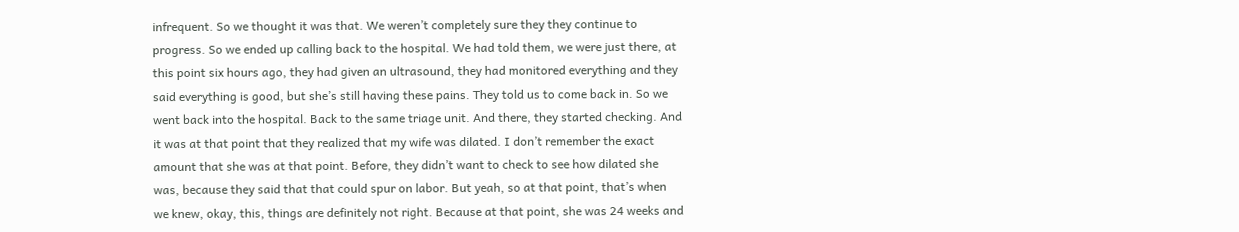infrequent. So we thought it was that. We weren’t completely sure they they continue to progress. So we ended up calling back to the hospital. We had told them, we were just there, at this point six hours ago, they had given an ultrasound, they had monitored everything and they said everything is good, but she’s still having these pains. They told us to come back in. So we went back into the hospital. Back to the same triage unit. And there, they started checking. And it was at that point that they realized that my wife was dilated. I don’t remember the exact amount that she was at that point. Before, they didn’t want to check to see how dilated she was, because they said that that could spur on labor. But yeah, so at that point, that’s when we knew, okay, this, things are definitely not right. Because at that point, she was 24 weeks and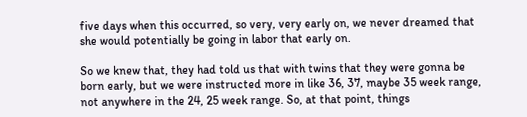five days when this occurred, so very, very early on, we never dreamed that she would potentially be going in labor that early on.

So we knew that, they had told us that with twins that they were gonna be born early, but we were instructed more in like 36, 37, maybe 35 week range, not anywhere in the 24, 25 week range. So, at that point, things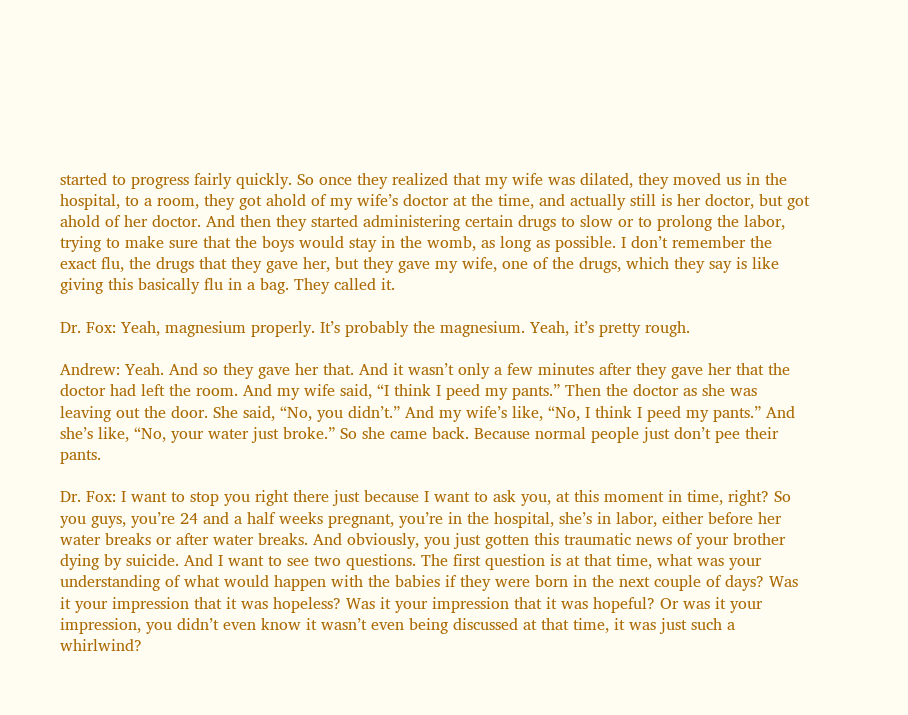started to progress fairly quickly. So once they realized that my wife was dilated, they moved us in the hospital, to a room, they got ahold of my wife’s doctor at the time, and actually still is her doctor, but got ahold of her doctor. And then they started administering certain drugs to slow or to prolong the labor, trying to make sure that the boys would stay in the womb, as long as possible. I don’t remember the exact flu, the drugs that they gave her, but they gave my wife, one of the drugs, which they say is like giving this basically flu in a bag. They called it.

Dr. Fox: Yeah, magnesium properly. It’s probably the magnesium. Yeah, it’s pretty rough.

Andrew: Yeah. And so they gave her that. And it wasn’t only a few minutes after they gave her that the doctor had left the room. And my wife said, “I think I peed my pants.” Then the doctor as she was leaving out the door. She said, “No, you didn’t.” And my wife’s like, “No, I think I peed my pants.” And she’s like, “No, your water just broke.” So she came back. Because normal people just don’t pee their pants.

Dr. Fox: I want to stop you right there just because I want to ask you, at this moment in time, right? So you guys, you’re 24 and a half weeks pregnant, you’re in the hospital, she’s in labor, either before her water breaks or after water breaks. And obviously, you just gotten this traumatic news of your brother dying by suicide. And I want to see two questions. The first question is at that time, what was your understanding of what would happen with the babies if they were born in the next couple of days? Was it your impression that it was hopeless? Was it your impression that it was hopeful? Or was it your impression, you didn’t even know it wasn’t even being discussed at that time, it was just such a whirlwind?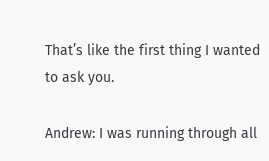That’s like the first thing I wanted to ask you.

Andrew: I was running through all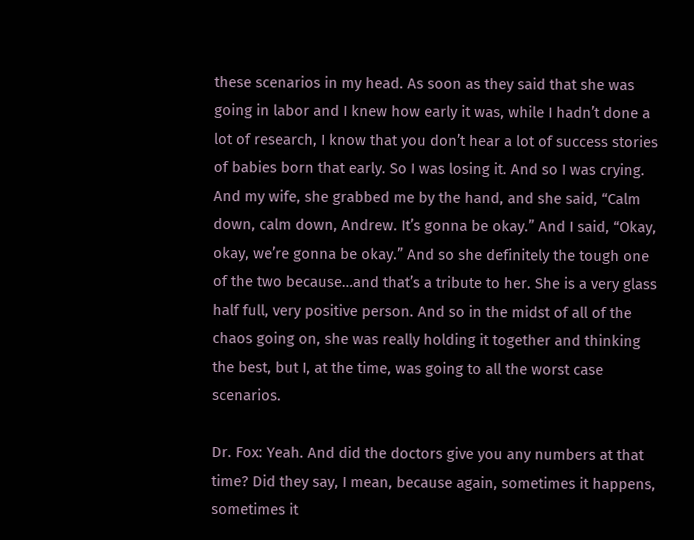these scenarios in my head. As soon as they said that she was going in labor and I knew how early it was, while I hadn’t done a lot of research, I know that you don’t hear a lot of success stories of babies born that early. So I was losing it. And so I was crying. And my wife, she grabbed me by the hand, and she said, “Calm down, calm down, Andrew. It’s gonna be okay.” And I said, “Okay, okay, we’re gonna be okay.” And so she definitely the tough one of the two because…and that’s a tribute to her. She is a very glass half full, very positive person. And so in the midst of all of the chaos going on, she was really holding it together and thinking the best, but I, at the time, was going to all the worst case scenarios.

Dr. Fox: Yeah. And did the doctors give you any numbers at that time? Did they say, I mean, because again, sometimes it happens, sometimes it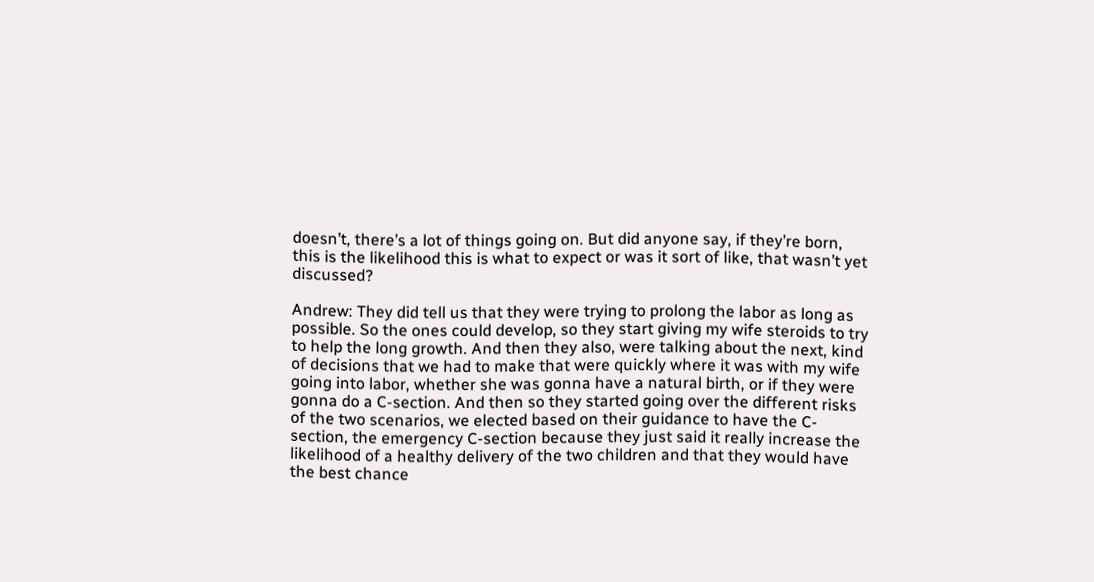doesn’t, there’s a lot of things going on. But did anyone say, if they’re born, this is the likelihood this is what to expect or was it sort of like, that wasn’t yet discussed?

Andrew: They did tell us that they were trying to prolong the labor as long as possible. So the ones could develop, so they start giving my wife steroids to try to help the long growth. And then they also, were talking about the next, kind of decisions that we had to make that were quickly where it was with my wife going into labor, whether she was gonna have a natural birth, or if they were gonna do a C-section. And then so they started going over the different risks of the two scenarios, we elected based on their guidance to have the C-section, the emergency C-section because they just said it really increase the likelihood of a healthy delivery of the two children and that they would have the best chance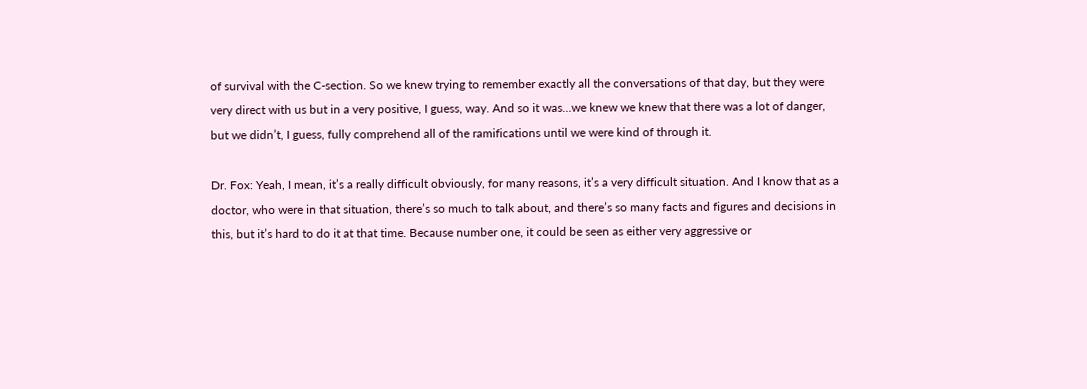of survival with the C-section. So we knew trying to remember exactly all the conversations of that day, but they were very direct with us but in a very positive, I guess, way. And so it was…we knew we knew that there was a lot of danger, but we didn’t, I guess, fully comprehend all of the ramifications until we were kind of through it.

Dr. Fox: Yeah, I mean, it’s a really difficult obviously, for many reasons, it’s a very difficult situation. And I know that as a doctor, who were in that situation, there’s so much to talk about, and there’s so many facts and figures and decisions in this, but it’s hard to do it at that time. Because number one, it could be seen as either very aggressive or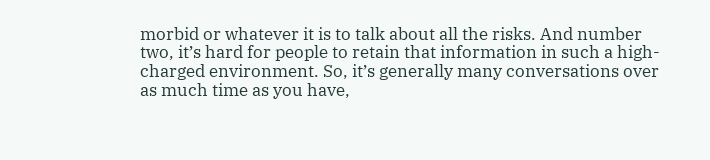morbid or whatever it is to talk about all the risks. And number two, it’s hard for people to retain that information in such a high-charged environment. So, it’s generally many conversations over as much time as you have,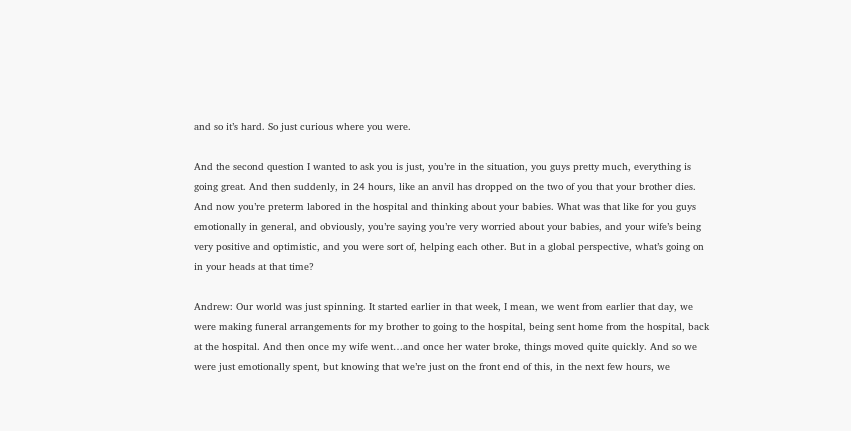and so it’s hard. So just curious where you were.

And the second question I wanted to ask you is just, you’re in the situation, you guys pretty much, everything is going great. And then suddenly, in 24 hours, like an anvil has dropped on the two of you that your brother dies. And now you’re preterm labored in the hospital and thinking about your babies. What was that like for you guys emotionally in general, and obviously, you’re saying you’re very worried about your babies, and your wife’s being very positive and optimistic, and you were sort of, helping each other. But in a global perspective, what’s going on in your heads at that time?

Andrew: Our world was just spinning. It started earlier in that week, I mean, we went from earlier that day, we were making funeral arrangements for my brother to going to the hospital, being sent home from the hospital, back at the hospital. And then once my wife went…and once her water broke, things moved quite quickly. And so we were just emotionally spent, but knowing that we’re just on the front end of this, in the next few hours, we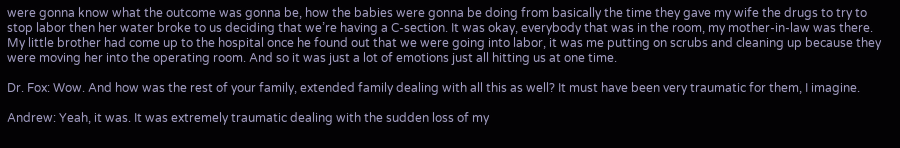were gonna know what the outcome was gonna be, how the babies were gonna be doing from basically the time they gave my wife the drugs to try to stop labor then her water broke to us deciding that we’re having a C-section. It was okay, everybody that was in the room, my mother-in-law was there. My little brother had come up to the hospital once he found out that we were going into labor, it was me putting on scrubs and cleaning up because they were moving her into the operating room. And so it was just a lot of emotions just all hitting us at one time.

Dr. Fox: Wow. And how was the rest of your family, extended family dealing with all this as well? It must have been very traumatic for them, I imagine.

Andrew: Yeah, it was. It was extremely traumatic dealing with the sudden loss of my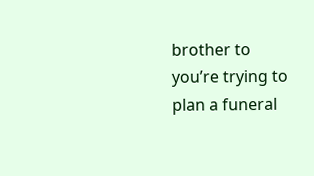brother to you’re trying to plan a funeral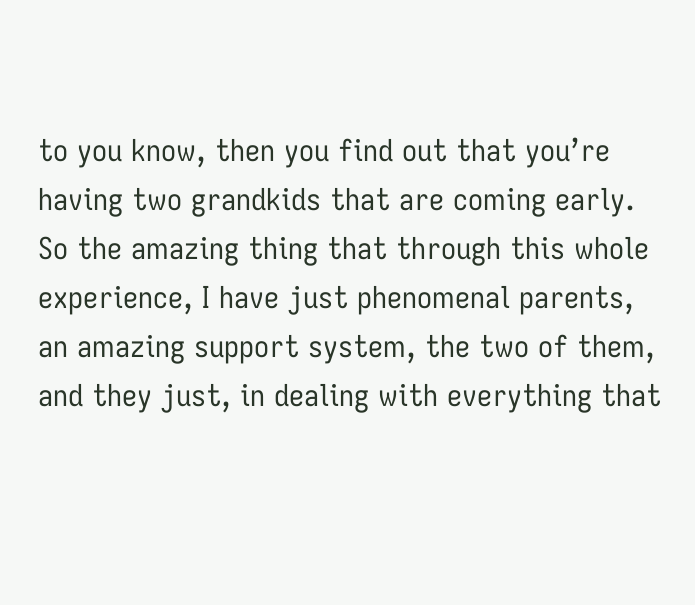to you know, then you find out that you’re having two grandkids that are coming early. So the amazing thing that through this whole experience, I have just phenomenal parents, an amazing support system, the two of them, and they just, in dealing with everything that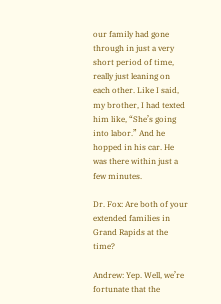our family had gone through in just a very short period of time, really just leaning on each other. Like I said, my brother, I had texted him like, “She’s going into labor.” And he hopped in his car. He was there within just a few minutes.

Dr. Fox: Are both of your extended families in Grand Rapids at the time?

Andrew: Yep. Well, we’re fortunate that the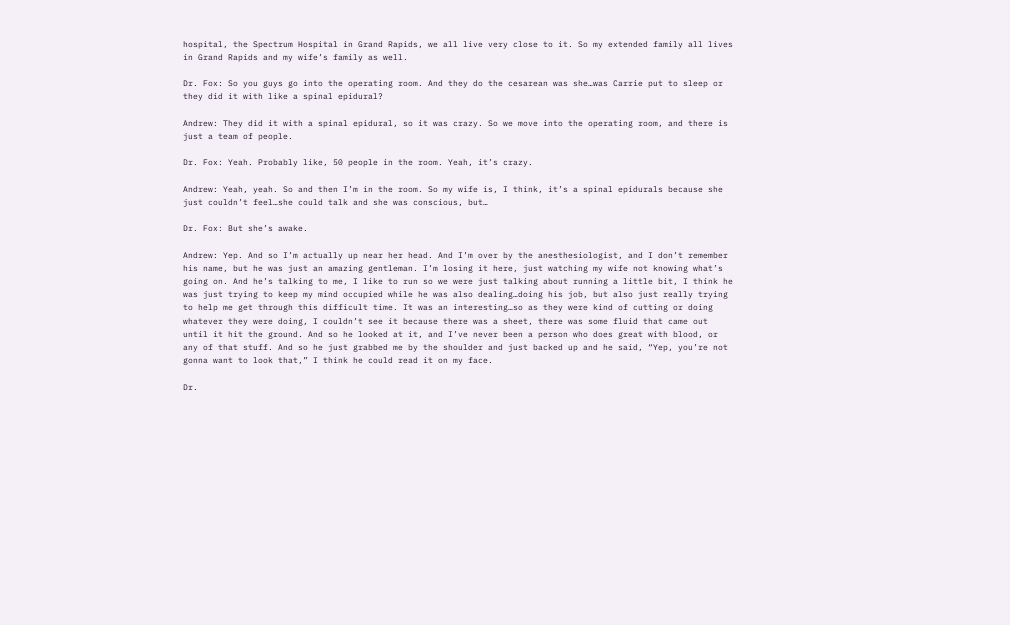hospital, the Spectrum Hospital in Grand Rapids, we all live very close to it. So my extended family all lives in Grand Rapids and my wife’s family as well.

Dr. Fox: So you guys go into the operating room. And they do the cesarean was she…was Carrie put to sleep or they did it with like a spinal epidural?

Andrew: They did it with a spinal epidural, so it was crazy. So we move into the operating room, and there is just a team of people.

Dr. Fox: Yeah. Probably like, 50 people in the room. Yeah, it’s crazy.

Andrew: Yeah, yeah. So and then I’m in the room. So my wife is, I think, it’s a spinal epidurals because she just couldn’t feel…she could talk and she was conscious, but…

Dr. Fox: But she’s awake.

Andrew: Yep. And so I’m actually up near her head. And I’m over by the anesthesiologist, and I don’t remember his name, but he was just an amazing gentleman. I’m losing it here, just watching my wife not knowing what’s going on. And he’s talking to me, I like to run so we were just talking about running a little bit, I think he was just trying to keep my mind occupied while he was also dealing…doing his job, but also just really trying to help me get through this difficult time. It was an interesting…so as they were kind of cutting or doing whatever they were doing, I couldn’t see it because there was a sheet, there was some fluid that came out until it hit the ground. And so he looked at it, and I’ve never been a person who does great with blood, or any of that stuff. And so he just grabbed me by the shoulder and just backed up and he said, “Yep, you’re not gonna want to look that,” I think he could read it on my face.

Dr.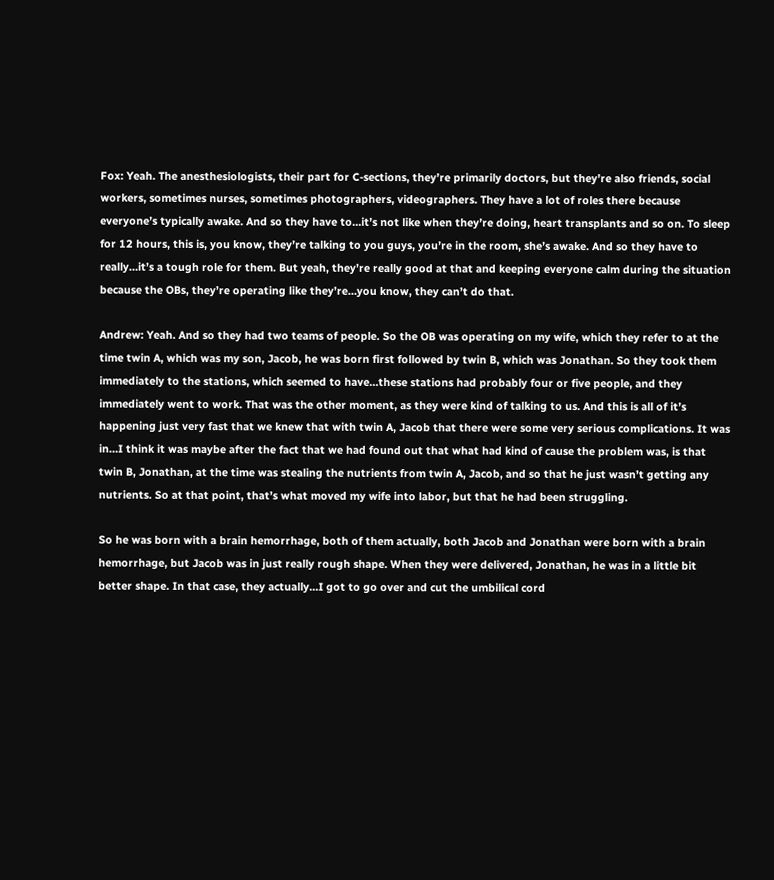Fox: Yeah. The anesthesiologists, their part for C-sections, they’re primarily doctors, but they’re also friends, social workers, sometimes nurses, sometimes photographers, videographers. They have a lot of roles there because everyone’s typically awake. And so they have to…it’s not like when they’re doing, heart transplants and so on. To sleep for 12 hours, this is, you know, they’re talking to you guys, you’re in the room, she’s awake. And so they have to really…it’s a tough role for them. But yeah, they’re really good at that and keeping everyone calm during the situation because the OBs, they’re operating like they’re…you know, they can’t do that.

Andrew: Yeah. And so they had two teams of people. So the OB was operating on my wife, which they refer to at the time twin A, which was my son, Jacob, he was born first followed by twin B, which was Jonathan. So they took them immediately to the stations, which seemed to have…these stations had probably four or five people, and they immediately went to work. That was the other moment, as they were kind of talking to us. And this is all of it’s happening just very fast that we knew that with twin A, Jacob that there were some very serious complications. It was in…I think it was maybe after the fact that we had found out that what had kind of cause the problem was, is that twin B, Jonathan, at the time was stealing the nutrients from twin A, Jacob, and so that he just wasn’t getting any nutrients. So at that point, that’s what moved my wife into labor, but that he had been struggling.

So he was born with a brain hemorrhage, both of them actually, both Jacob and Jonathan were born with a brain hemorrhage, but Jacob was in just really rough shape. When they were delivered, Jonathan, he was in a little bit better shape. In that case, they actually…I got to go over and cut the umbilical cord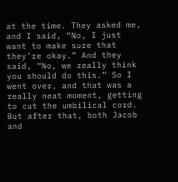at the time. They asked me, and I said, “No, I just want to make sure that they’re okay.” And they said, “No, we really think you should do this.” So I went over, and that was a really neat moment, getting to cut the umbilical cord. But after that, both Jacob and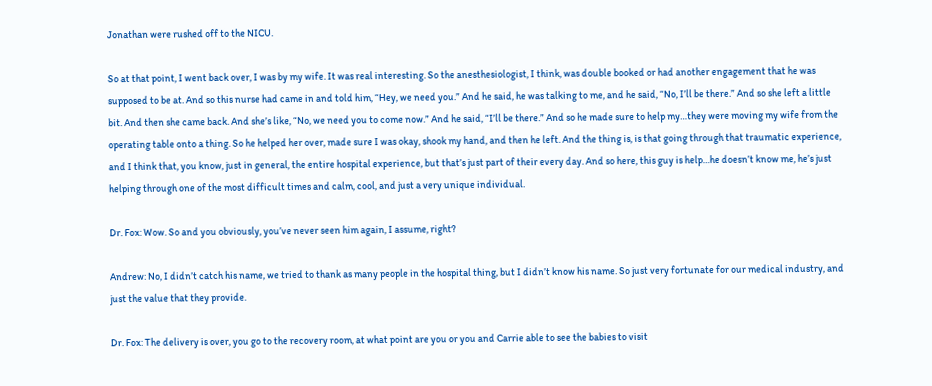Jonathan were rushed off to the NICU.

So at that point, I went back over, I was by my wife. It was real interesting. So the anesthesiologist, I think, was double booked or had another engagement that he was supposed to be at. And so this nurse had came in and told him, “Hey, we need you.” And he said, he was talking to me, and he said, “No, I’ll be there.” And so she left a little bit. And then she came back. And she’s like, “No, we need you to come now.” And he said, “I’ll be there.” And so he made sure to help my…they were moving my wife from the operating table onto a thing. So he helped her over, made sure I was okay, shook my hand, and then he left. And the thing is, is that going through that traumatic experience, and I think that, you know, just in general, the entire hospital experience, but that’s just part of their every day. And so here, this guy is help…he doesn’t know me, he’s just helping through one of the most difficult times and calm, cool, and just a very unique individual.

Dr. Fox: Wow. So and you obviously, you’ve never seen him again, I assume, right?

Andrew: No, I didn’t catch his name, we tried to thank as many people in the hospital thing, but I didn’t know his name. So just very fortunate for our medical industry, and just the value that they provide.

Dr. Fox: The delivery is over, you go to the recovery room, at what point are you or you and Carrie able to see the babies to visit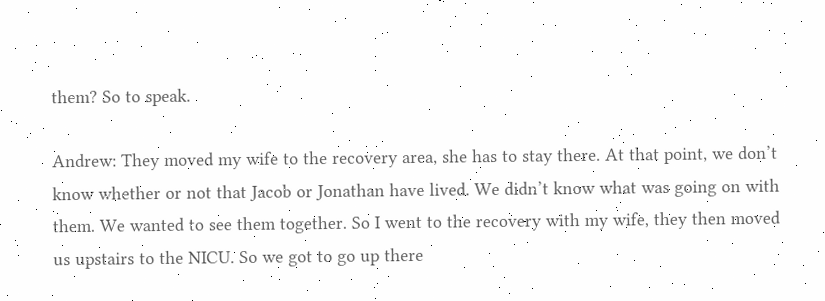them? So to speak.

Andrew: They moved my wife to the recovery area, she has to stay there. At that point, we don’t know whether or not that Jacob or Jonathan have lived. We didn’t know what was going on with them. We wanted to see them together. So I went to the recovery with my wife, they then moved us upstairs to the NICU. So we got to go up there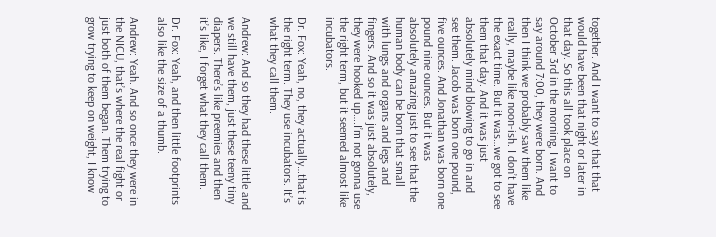together. And I want to say that that would have been that night or later in that day. So this all took place on October 3rd in the morning, I want to say around 7:00, they were born. And then I think we probably saw them like really, maybe like noon-ish. I don’t have the exact time. But it was…we got to see them that day. And it was just absolutely mind blowing to go in and see them. Jacob was born one pound, five ounces. And Jonathan was born one pound nine ounces. But it was absolutely amazing just to see that the human body can be born that small with lungs and organs and legs and fingers. And so it was just absolutely, they were hooked up….I’m not gonna use the right term, but it seemed almost like incubators.

Dr. Fox: Yeah, no, they actually…that is the right term. They use incubators. It’s what they call them.

Andrew: And so they had these little and we still have them, just these teeny tiny diapers. There’s like preemies and then it’s like, I forget what they call them.

Dr. Fox: Yeah, and then little footprints also like the size of a thumb.

Andrew: Yeah. And so once they were in the NICU, that’s where the real fight or just both of them began. Them trying to grow trying to keep on weight, I know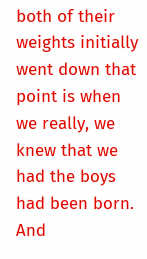both of their weights initially went down that point is when we really, we knew that we had the boys had been born. And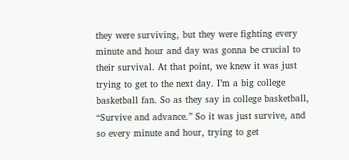they were surviving, but they were fighting every minute and hour and day was gonna be crucial to their survival. At that point, we knew it was just trying to get to the next day. I’m a big college basketball fan. So as they say in college basketball, “Survive and advance.” So it was just survive, and so every minute and hour, trying to get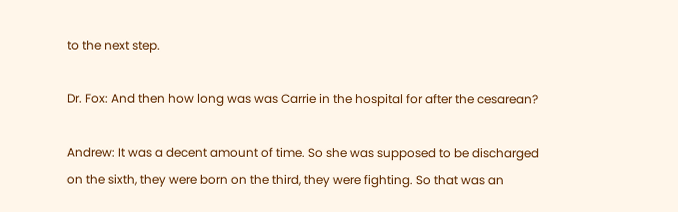to the next step.

Dr. Fox: And then how long was was Carrie in the hospital for after the cesarean?

Andrew: It was a decent amount of time. So she was supposed to be discharged on the sixth, they were born on the third, they were fighting. So that was an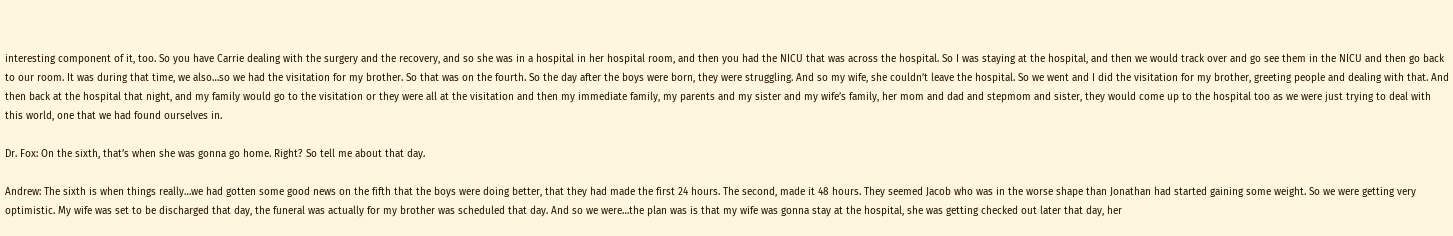interesting component of it, too. So you have Carrie dealing with the surgery and the recovery, and so she was in a hospital in her hospital room, and then you had the NICU that was across the hospital. So I was staying at the hospital, and then we would track over and go see them in the NICU and then go back to our room. It was during that time, we also…so we had the visitation for my brother. So that was on the fourth. So the day after the boys were born, they were struggling. And so my wife, she couldn’t leave the hospital. So we went and I did the visitation for my brother, greeting people and dealing with that. And then back at the hospital that night, and my family would go to the visitation or they were all at the visitation and then my immediate family, my parents and my sister and my wife’s family, her mom and dad and stepmom and sister, they would come up to the hospital too as we were just trying to deal with this world, one that we had found ourselves in.

Dr. Fox: On the sixth, that’s when she was gonna go home. Right? So tell me about that day.

Andrew: The sixth is when things really…we had gotten some good news on the fifth that the boys were doing better, that they had made the first 24 hours. The second, made it 48 hours. They seemed Jacob who was in the worse shape than Jonathan had started gaining some weight. So we were getting very optimistic. My wife was set to be discharged that day, the funeral was actually for my brother was scheduled that day. And so we were…the plan was is that my wife was gonna stay at the hospital, she was getting checked out later that day, her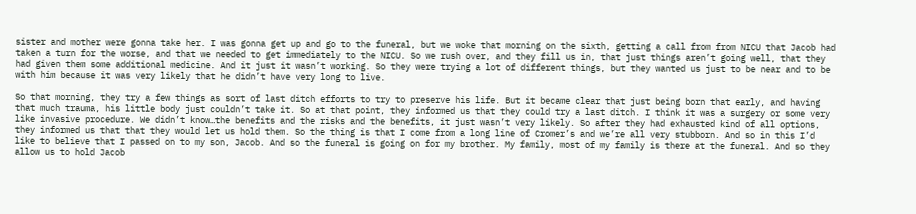sister and mother were gonna take her. I was gonna get up and go to the funeral, but we woke that morning on the sixth, getting a call from from NICU that Jacob had taken a turn for the worse, and that we needed to get immediately to the NICU. So we rush over, and they fill us in, that just things aren’t going well, that they had given them some additional medicine. And it just it wasn’t working. So they were trying a lot of different things, but they wanted us just to be near and to be with him because it was very likely that he didn’t have very long to live.

So that morning, they try a few things as sort of last ditch efforts to try to preserve his life. But it became clear that just being born that early, and having that much trauma, his little body just couldn’t take it. So at that point, they informed us that they could try a last ditch. I think it was a surgery or some very like invasive procedure. We didn’t know…the benefits and the risks and the benefits, it just wasn’t very likely. So after they had exhausted kind of all options, they informed us that that they would let us hold them. So the thing is that I come from a long line of Cromer’s and we’re all very stubborn. And so in this I’d like to believe that I passed on to my son, Jacob. And so the funeral is going on for my brother. My family, most of my family is there at the funeral. And so they allow us to hold Jacob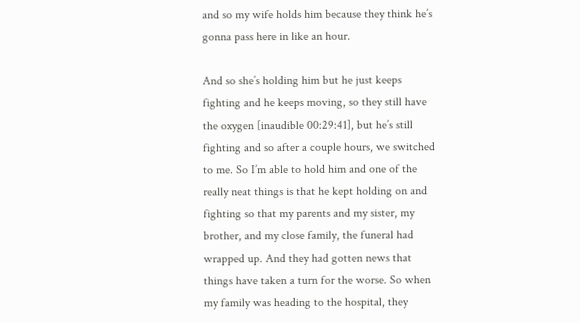and so my wife holds him because they think he’s gonna pass here in like an hour.

And so she’s holding him but he just keeps fighting and he keeps moving, so they still have the oxygen [inaudible 00:29:41], but he’s still fighting and so after a couple hours, we switched to me. So I’m able to hold him and one of the really neat things is that he kept holding on and fighting so that my parents and my sister, my brother, and my close family, the funeral had wrapped up. And they had gotten news that things have taken a turn for the worse. So when my family was heading to the hospital, they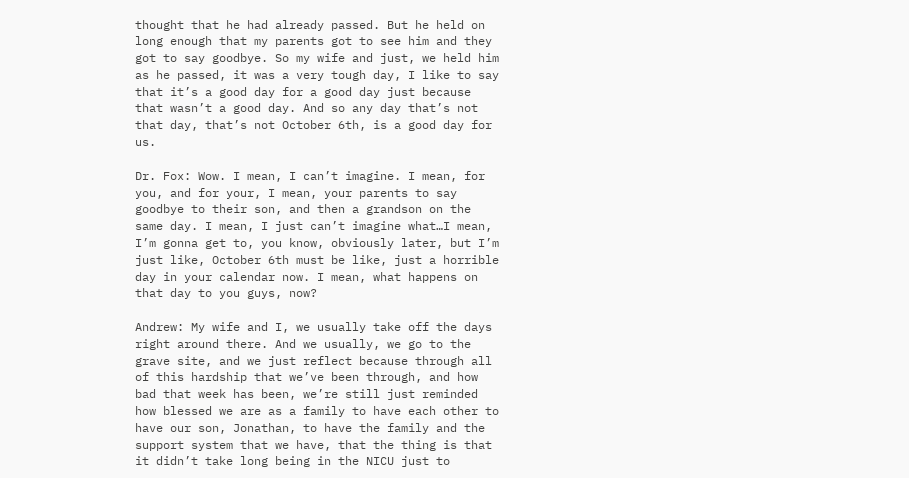thought that he had already passed. But he held on long enough that my parents got to see him and they got to say goodbye. So my wife and just, we held him as he passed, it was a very tough day, I like to say that it’s a good day for a good day just because that wasn’t a good day. And so any day that’s not that day, that’s not October 6th, is a good day for us.

Dr. Fox: Wow. I mean, I can’t imagine. I mean, for you, and for your, I mean, your parents to say goodbye to their son, and then a grandson on the same day. I mean, I just can’t imagine what…I mean, I’m gonna get to, you know, obviously later, but I’m just like, October 6th must be like, just a horrible day in your calendar now. I mean, what happens on that day to you guys, now?

Andrew: My wife and I, we usually take off the days right around there. And we usually, we go to the grave site, and we just reflect because through all of this hardship that we’ve been through, and how bad that week has been, we’re still just reminded how blessed we are as a family to have each other to have our son, Jonathan, to have the family and the support system that we have, that the thing is that it didn’t take long being in the NICU just to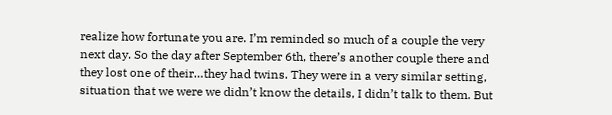realize how fortunate you are. I’m reminded so much of a couple the very next day. So the day after September 6th, there’s another couple there and they lost one of their…they had twins. They were in a very similar setting, situation that we were we didn’t know the details, I didn’t talk to them. But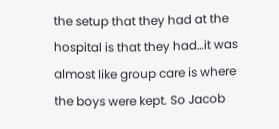the setup that they had at the hospital is that they had…it was almost like group care is where the boys were kept. So Jacob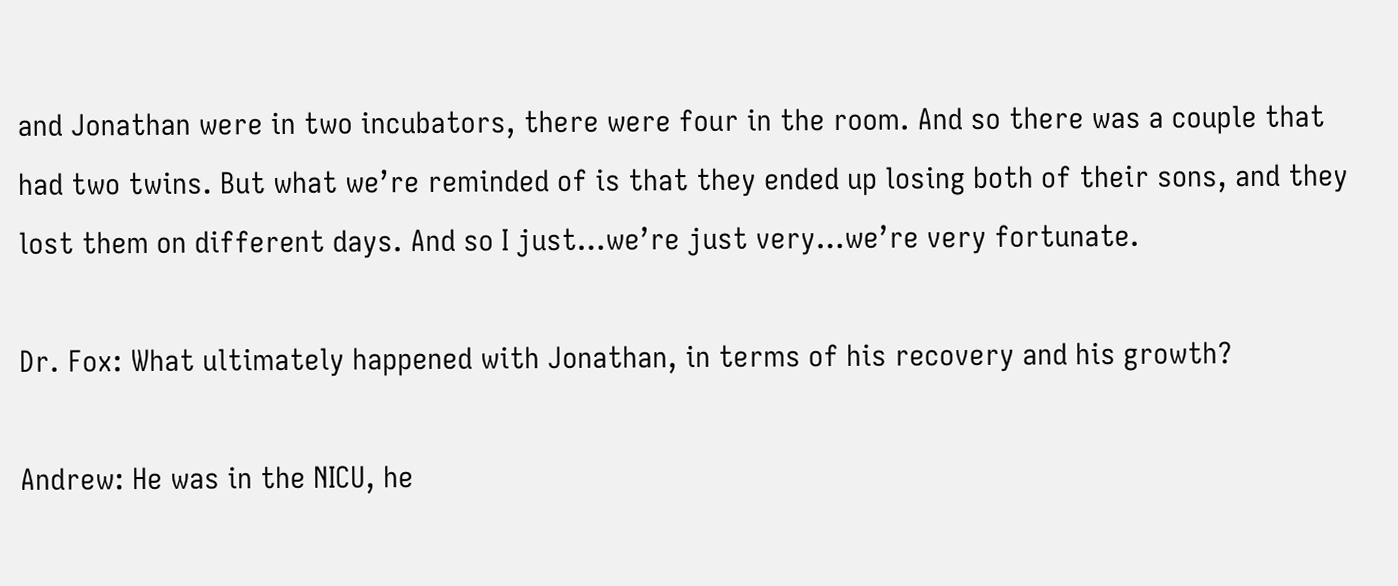and Jonathan were in two incubators, there were four in the room. And so there was a couple that had two twins. But what we’re reminded of is that they ended up losing both of their sons, and they lost them on different days. And so I just…we’re just very…we’re very fortunate.

Dr. Fox: What ultimately happened with Jonathan, in terms of his recovery and his growth?

Andrew: He was in the NICU, he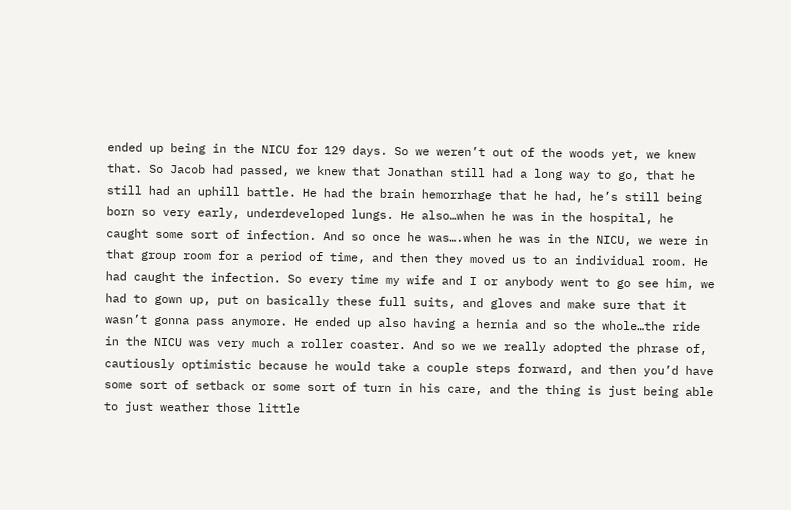ended up being in the NICU for 129 days. So we weren’t out of the woods yet, we knew that. So Jacob had passed, we knew that Jonathan still had a long way to go, that he still had an uphill battle. He had the brain hemorrhage that he had, he’s still being born so very early, underdeveloped lungs. He also…when he was in the hospital, he caught some sort of infection. And so once he was….when he was in the NICU, we were in that group room for a period of time, and then they moved us to an individual room. He had caught the infection. So every time my wife and I or anybody went to go see him, we had to gown up, put on basically these full suits, and gloves and make sure that it wasn’t gonna pass anymore. He ended up also having a hernia and so the whole…the ride in the NICU was very much a roller coaster. And so we we really adopted the phrase of, cautiously optimistic because he would take a couple steps forward, and then you’d have some sort of setback or some sort of turn in his care, and the thing is just being able to just weather those little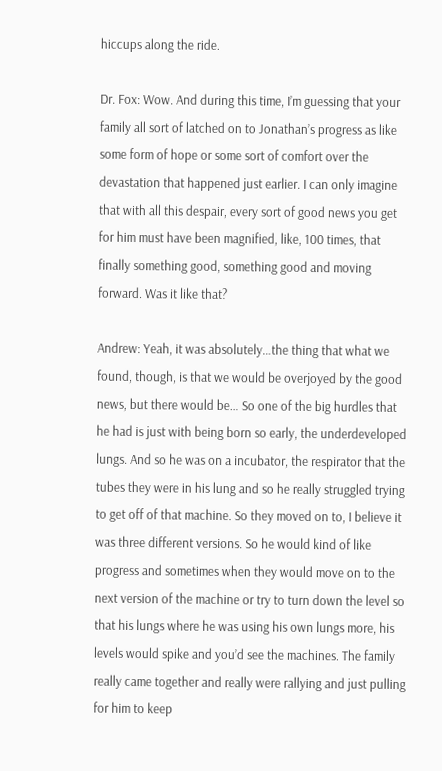hiccups along the ride.

Dr. Fox: Wow. And during this time, I’m guessing that your family all sort of latched on to Jonathan’s progress as like some form of hope or some sort of comfort over the devastation that happened just earlier. I can only imagine that with all this despair, every sort of good news you get for him must have been magnified, like, 100 times, that finally something good, something good and moving forward. Was it like that?

Andrew: Yeah, it was absolutely…the thing that what we found, though, is that we would be overjoyed by the good news, but there would be… So one of the big hurdles that he had is just with being born so early, the underdeveloped lungs. And so he was on a incubator, the respirator that the tubes they were in his lung and so he really struggled trying to get off of that machine. So they moved on to, I believe it was three different versions. So he would kind of like progress and sometimes when they would move on to the next version of the machine or try to turn down the level so that his lungs where he was using his own lungs more, his levels would spike and you’d see the machines. The family really came together and really were rallying and just pulling for him to keep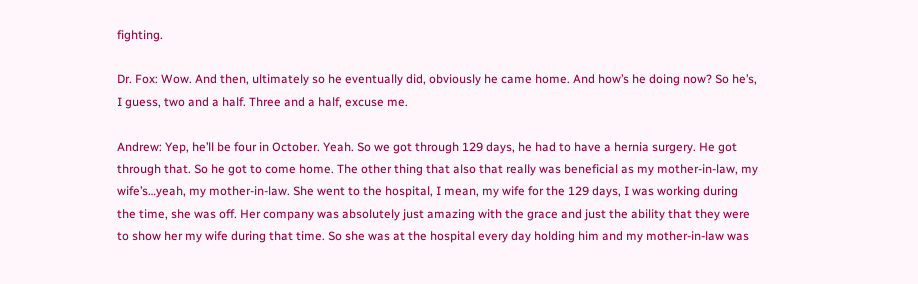fighting.

Dr. Fox: Wow. And then, ultimately so he eventually did, obviously he came home. And how’s he doing now? So he’s, I guess, two and a half. Three and a half, excuse me.

Andrew: Yep, he’ll be four in October. Yeah. So we got through 129 days, he had to have a hernia surgery. He got through that. So he got to come home. The other thing that also that really was beneficial as my mother-in-law, my wife’s…yeah, my mother-in-law. She went to the hospital, I mean, my wife for the 129 days, I was working during the time, she was off. Her company was absolutely just amazing with the grace and just the ability that they were to show her my wife during that time. So she was at the hospital every day holding him and my mother-in-law was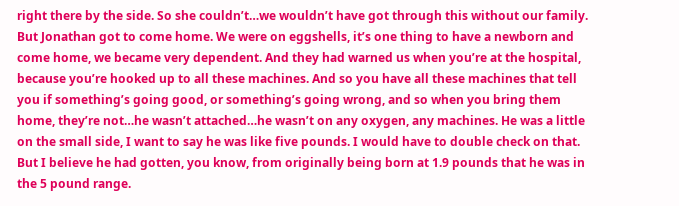right there by the side. So she couldn’t…we wouldn’t have got through this without our family. But Jonathan got to come home. We were on eggshells, it’s one thing to have a newborn and come home, we became very dependent. And they had warned us when you’re at the hospital, because you’re hooked up to all these machines. And so you have all these machines that tell you if something’s going good, or something’s going wrong, and so when you bring them home, they’re not…he wasn’t attached…he wasn’t on any oxygen, any machines. He was a little on the small side, I want to say he was like five pounds. I would have to double check on that. But I believe he had gotten, you know, from originally being born at 1.9 pounds that he was in the 5 pound range.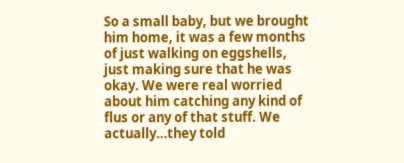So a small baby, but we brought him home, it was a few months of just walking on eggshells, just making sure that he was okay. We were real worried about him catching any kind of flus or any of that stuff. We actually…they told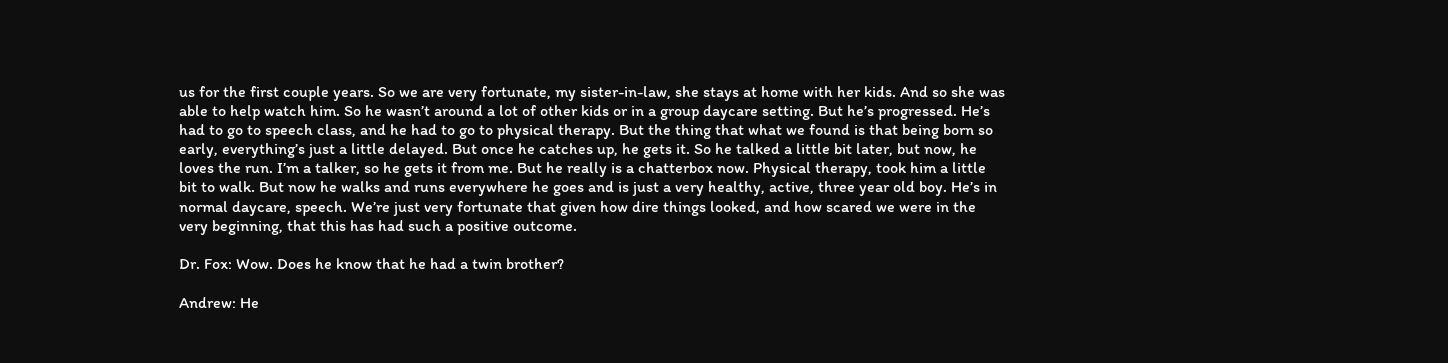us for the first couple years. So we are very fortunate, my sister-in-law, she stays at home with her kids. And so she was able to help watch him. So he wasn’t around a lot of other kids or in a group daycare setting. But he’s progressed. He’s had to go to speech class, and he had to go to physical therapy. But the thing that what we found is that being born so early, everything’s just a little delayed. But once he catches up, he gets it. So he talked a little bit later, but now, he loves the run. I’m a talker, so he gets it from me. But he really is a chatterbox now. Physical therapy, took him a little bit to walk. But now he walks and runs everywhere he goes and is just a very healthy, active, three year old boy. He’s in normal daycare, speech. We’re just very fortunate that given how dire things looked, and how scared we were in the very beginning, that this has had such a positive outcome.

Dr. Fox: Wow. Does he know that he had a twin brother?

Andrew: He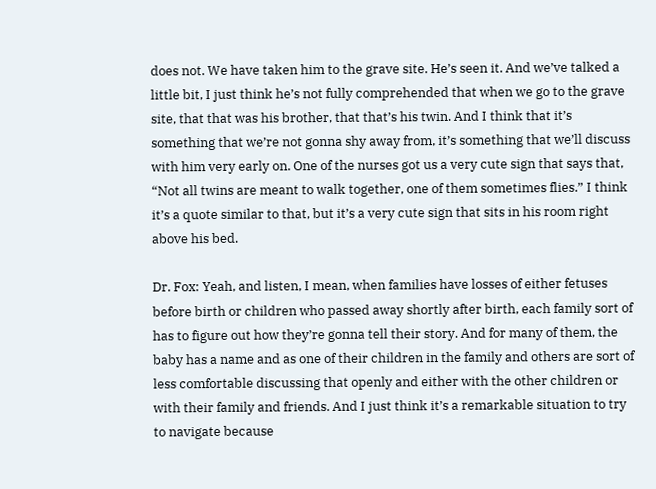does not. We have taken him to the grave site. He’s seen it. And we’ve talked a little bit, I just think he’s not fully comprehended that when we go to the grave site, that that was his brother, that that’s his twin. And I think that it’s something that we’re not gonna shy away from, it’s something that we’ll discuss with him very early on. One of the nurses got us a very cute sign that says that, “Not all twins are meant to walk together, one of them sometimes flies.” I think it’s a quote similar to that, but it’s a very cute sign that sits in his room right above his bed.

Dr. Fox: Yeah, and listen, I mean, when families have losses of either fetuses before birth or children who passed away shortly after birth, each family sort of has to figure out how they’re gonna tell their story. And for many of them, the baby has a name and as one of their children in the family and others are sort of less comfortable discussing that openly and either with the other children or with their family and friends. And I just think it’s a remarkable situation to try to navigate because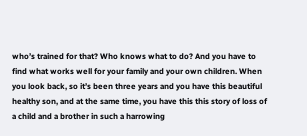who’s trained for that? Who knows what to do? And you have to find what works well for your family and your own children. When you look back, so it’s been three years and you have this beautiful healthy son, and at the same time, you have this this story of loss of a child and a brother in such a harrowing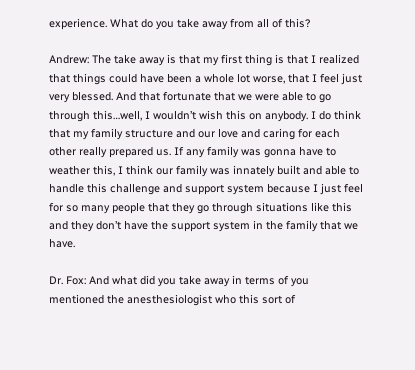experience. What do you take away from all of this?

Andrew: The take away is that my first thing is that I realized that things could have been a whole lot worse, that I feel just very blessed. And that fortunate that we were able to go through this…well, I wouldn’t wish this on anybody. I do think that my family structure and our love and caring for each other really prepared us. If any family was gonna have to weather this, I think our family was innately built and able to handle this challenge and support system because I just feel for so many people that they go through situations like this and they don’t have the support system in the family that we have.

Dr. Fox: And what did you take away in terms of you mentioned the anesthesiologist who this sort of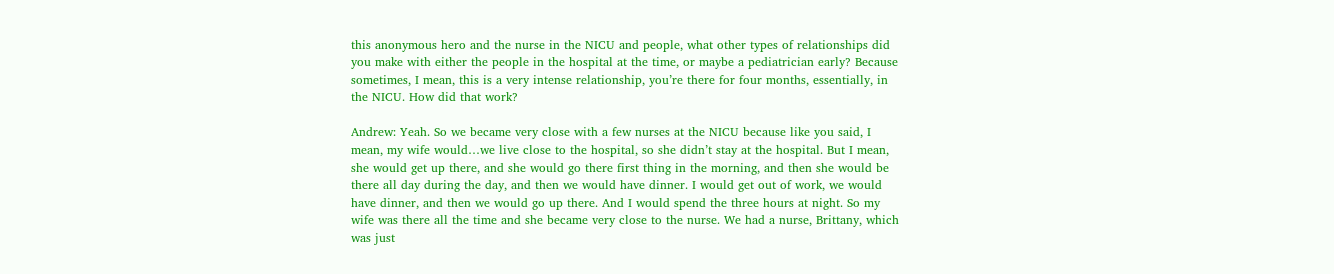this anonymous hero and the nurse in the NICU and people, what other types of relationships did you make with either the people in the hospital at the time, or maybe a pediatrician early? Because sometimes, I mean, this is a very intense relationship, you’re there for four months, essentially, in the NICU. How did that work?

Andrew: Yeah. So we became very close with a few nurses at the NICU because like you said, I mean, my wife would…we live close to the hospital, so she didn’t stay at the hospital. But I mean, she would get up there, and she would go there first thing in the morning, and then she would be there all day during the day, and then we would have dinner. I would get out of work, we would have dinner, and then we would go up there. And I would spend the three hours at night. So my wife was there all the time and she became very close to the nurse. We had a nurse, Brittany, which was just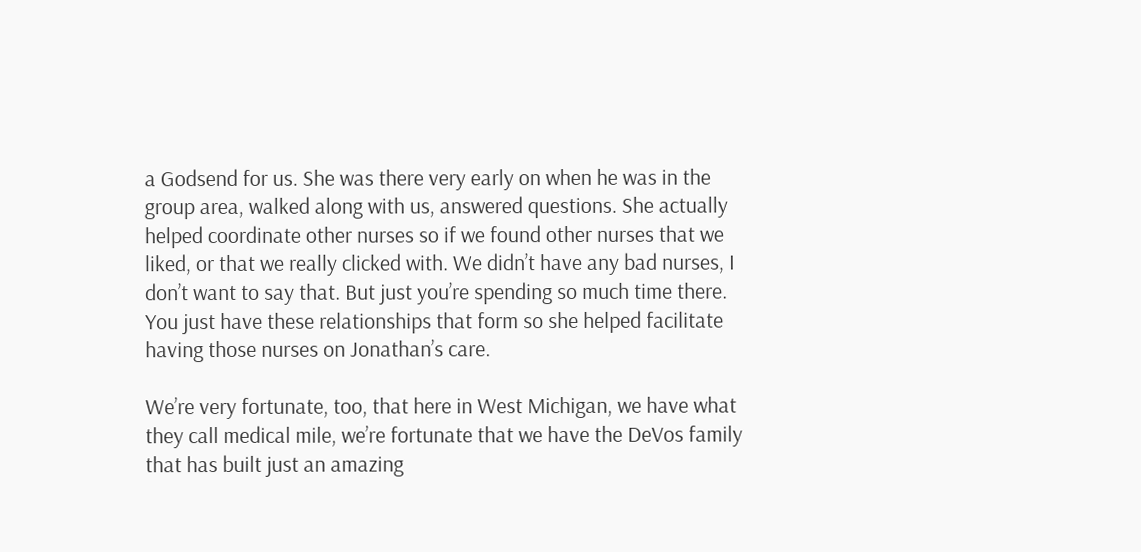a Godsend for us. She was there very early on when he was in the group area, walked along with us, answered questions. She actually helped coordinate other nurses so if we found other nurses that we liked, or that we really clicked with. We didn’t have any bad nurses, I don’t want to say that. But just you’re spending so much time there. You just have these relationships that form so she helped facilitate having those nurses on Jonathan’s care.

We’re very fortunate, too, that here in West Michigan, we have what they call medical mile, we’re fortunate that we have the DeVos family that has built just an amazing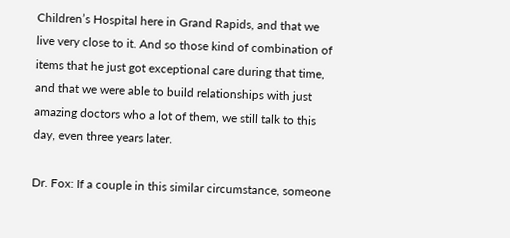Children’s Hospital here in Grand Rapids, and that we live very close to it. And so those kind of combination of items that he just got exceptional care during that time, and that we were able to build relationships with just amazing doctors who a lot of them, we still talk to this day, even three years later.

Dr. Fox: If a couple in this similar circumstance, someone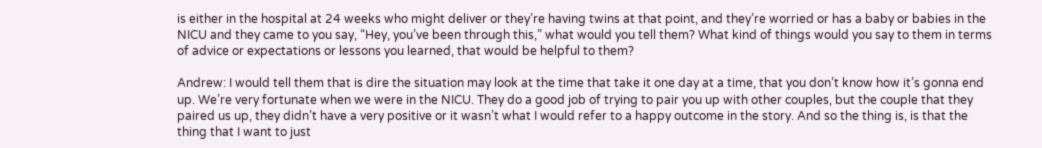is either in the hospital at 24 weeks who might deliver or they’re having twins at that point, and they’re worried or has a baby or babies in the NICU and they came to you say, “Hey, you’ve been through this,” what would you tell them? What kind of things would you say to them in terms of advice or expectations or lessons you learned, that would be helpful to them?

Andrew: I would tell them that is dire the situation may look at the time that take it one day at a time, that you don’t know how it’s gonna end up. We’re very fortunate when we were in the NICU. They do a good job of trying to pair you up with other couples, but the couple that they paired us up, they didn’t have a very positive or it wasn’t what I would refer to a happy outcome in the story. And so the thing is, is that the thing that I want to just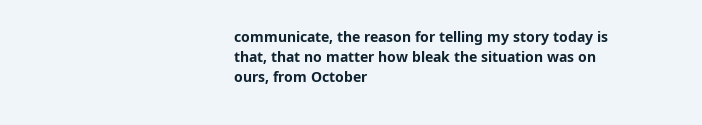communicate, the reason for telling my story today is that, that no matter how bleak the situation was on ours, from October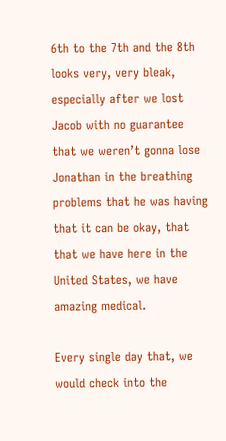6th to the 7th and the 8th looks very, very bleak, especially after we lost Jacob with no guarantee that we weren’t gonna lose Jonathan in the breathing problems that he was having that it can be okay, that that we have here in the United States, we have amazing medical.

Every single day that, we would check into the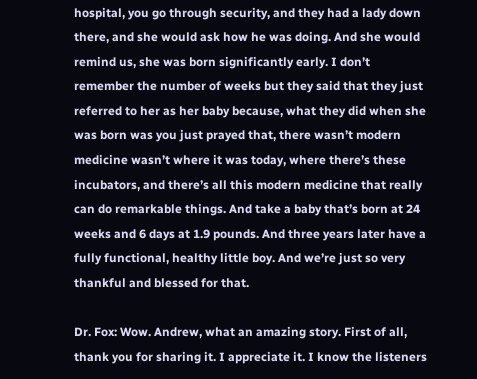hospital, you go through security, and they had a lady down there, and she would ask how he was doing. And she would remind us, she was born significantly early. I don’t remember the number of weeks but they said that they just referred to her as her baby because, what they did when she was born was you just prayed that, there wasn’t modern medicine wasn’t where it was today, where there’s these incubators, and there’s all this modern medicine that really can do remarkable things. And take a baby that’s born at 24 weeks and 6 days at 1.9 pounds. And three years later have a fully functional, healthy little boy. And we’re just so very thankful and blessed for that.

Dr. Fox: Wow. Andrew, what an amazing story. First of all, thank you for sharing it. I appreciate it. I know the listeners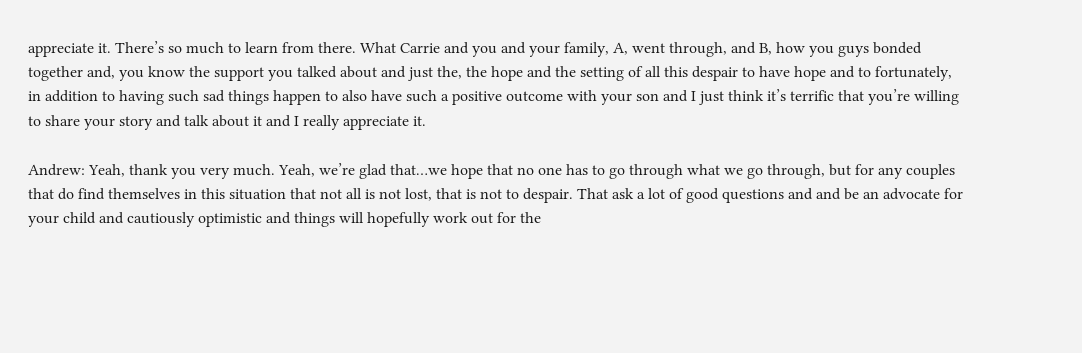appreciate it. There’s so much to learn from there. What Carrie and you and your family, A, went through, and B, how you guys bonded together and, you know the support you talked about and just the, the hope and the setting of all this despair to have hope and to fortunately, in addition to having such sad things happen to also have such a positive outcome with your son and I just think it’s terrific that you’re willing to share your story and talk about it and I really appreciate it.

Andrew: Yeah, thank you very much. Yeah, we’re glad that…we hope that no one has to go through what we go through, but for any couples that do find themselves in this situation that not all is not lost, that is not to despair. That ask a lot of good questions and and be an advocate for your child and cautiously optimistic and things will hopefully work out for the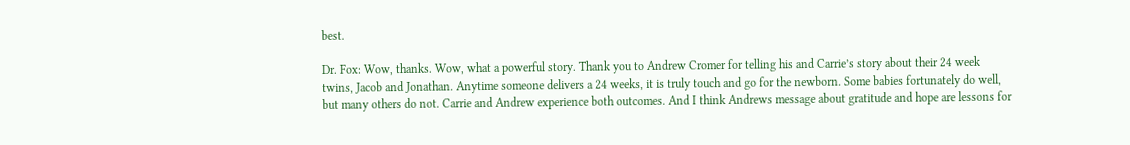best.

Dr. Fox: Wow, thanks. Wow, what a powerful story. Thank you to Andrew Cromer for telling his and Carrie’s story about their 24 week twins, Jacob and Jonathan. Anytime someone delivers a 24 weeks, it is truly touch and go for the newborn. Some babies fortunately do well, but many others do not. Carrie and Andrew experience both outcomes. And I think Andrews message about gratitude and hope are lessons for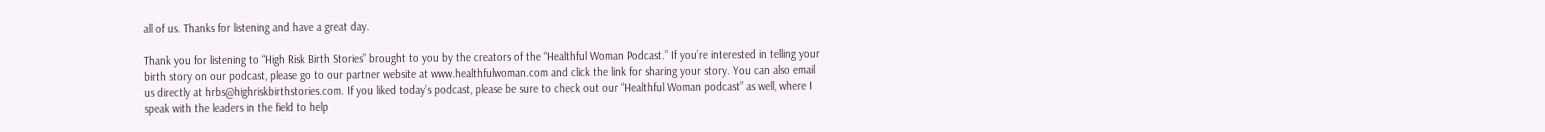all of us. Thanks for listening and have a great day.

Thank you for listening to “High Risk Birth Stories” brought to you by the creators of the “Healthful Woman Podcast.” If you’re interested in telling your birth story on our podcast, please go to our partner website at www.healthfulwoman.com and click the link for sharing your story. You can also email us directly at hrbs@highriskbirthstories.com. If you liked today’s podcast, please be sure to check out our “Healthful Woman podcast” as well, where I speak with the leaders in the field to help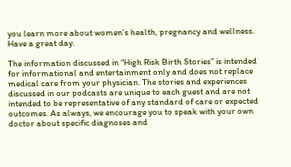you learn more about women’s health, pregnancy and wellness. Have a great day.

The information discussed in “High Risk Birth Stories” is intended for informational and entertainment only and does not replace medical care from your physician. The stories and experiences discussed in our podcasts are unique to each guest and are not intended to be representative of any standard of care or expected outcomes. As always, we encourage you to speak with your own doctor about specific diagnoses and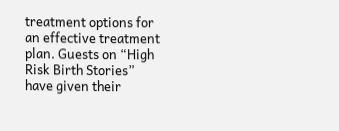treatment options for an effective treatment plan. Guests on “High Risk Birth Stories” have given their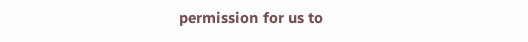permission for us to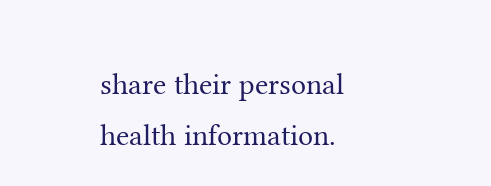share their personal health information.